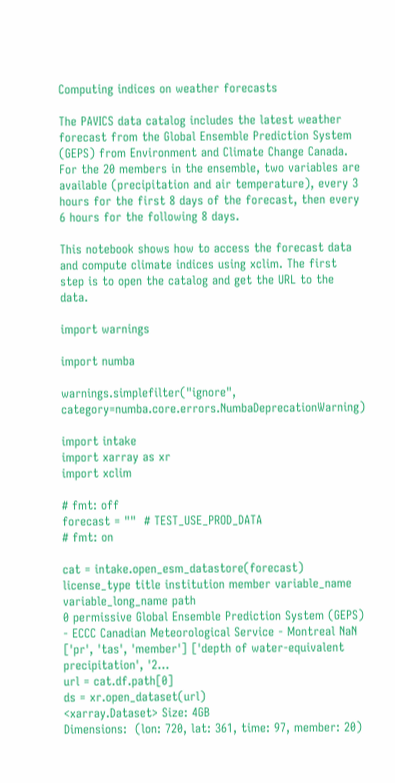Computing indices on weather forecasts

The PAVICS data catalog includes the latest weather forecast from the Global Ensemble Prediction System (GEPS) from Environment and Climate Change Canada. For the 20 members in the ensemble, two variables are available (precipitation and air temperature), every 3 hours for the first 8 days of the forecast, then every 6 hours for the following 8 days.

This notebook shows how to access the forecast data and compute climate indices using xclim. The first step is to open the catalog and get the URL to the data.

import warnings

import numba

warnings.simplefilter("ignore", category=numba.core.errors.NumbaDeprecationWarning)

import intake
import xarray as xr
import xclim

# fmt: off
forecast = ""  # TEST_USE_PROD_DATA
# fmt: on

cat = intake.open_esm_datastore(forecast)
license_type title institution member variable_name variable_long_name path
0 permissive Global Ensemble Prediction System (GEPS) - ECCC Canadian Meteorological Service - Montreal NaN ['pr', 'tas', 'member'] ['depth of water-equivalent precipitation', '2...
url = cat.df.path[0]
ds = xr.open_dataset(url)
<xarray.Dataset> Size: 4GB
Dimensions:  (lon: 720, lat: 361, time: 97, member: 20)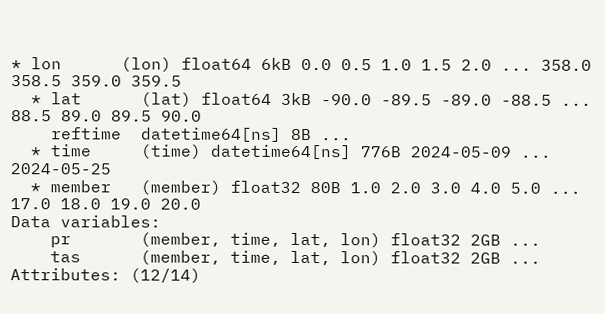* lon      (lon) float64 6kB 0.0 0.5 1.0 1.5 2.0 ... 358.0 358.5 359.0 359.5
  * lat      (lat) float64 3kB -90.0 -89.5 -89.0 -88.5 ... 88.5 89.0 89.5 90.0
    reftime  datetime64[ns] 8B ...
  * time     (time) datetime64[ns] 776B 2024-05-09 ... 2024-05-25
  * member   (member) float32 80B 1.0 2.0 3.0 4.0 5.0 ... 17.0 18.0 19.0 20.0
Data variables:
    pr       (member, time, lat, lon) float32 2GB ...
    tas      (member, time, lat, lon) float32 2GB ...
Attributes: (12/14)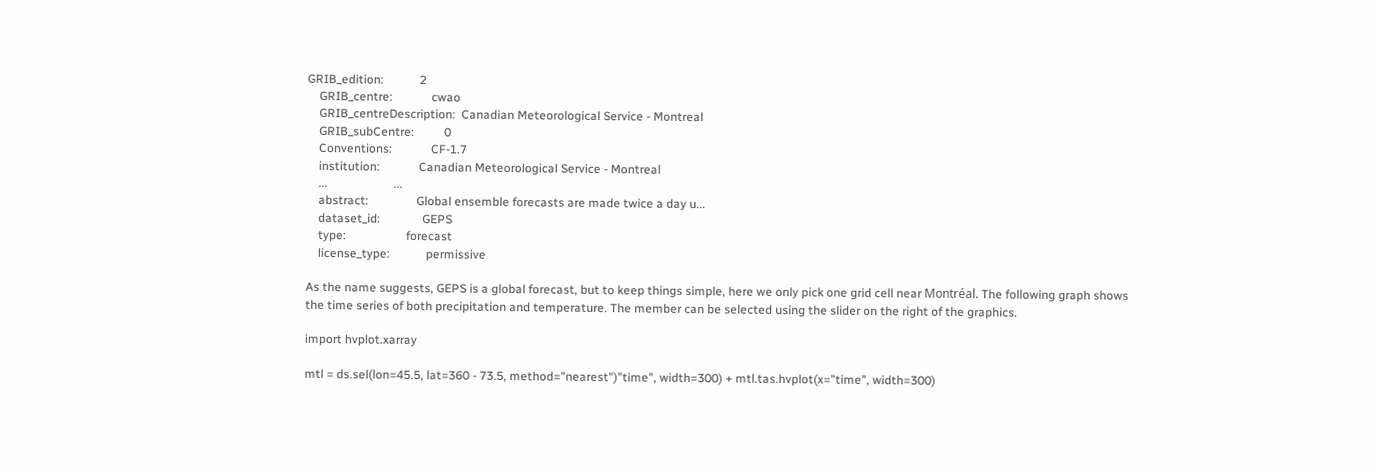GRIB_edition:            2
    GRIB_centre:             cwao
    GRIB_centreDescription:  Canadian Meteorological Service - Montreal
    GRIB_subCentre:          0
    Conventions:             CF-1.7
    institution:             Canadian Meteorological Service - Montreal
    ...                      ...
    abstract:                Global ensemble forecasts are made twice a day u...
    dataset_id:              GEPS
    type:                    forecast
    license_type:            permissive

As the name suggests, GEPS is a global forecast, but to keep things simple, here we only pick one grid cell near Montréal. The following graph shows the time series of both precipitation and temperature. The member can be selected using the slider on the right of the graphics.

import hvplot.xarray

mtl = ds.sel(lon=45.5, lat=360 - 73.5, method="nearest")"time", width=300) + mtl.tas.hvplot(x="time", width=300)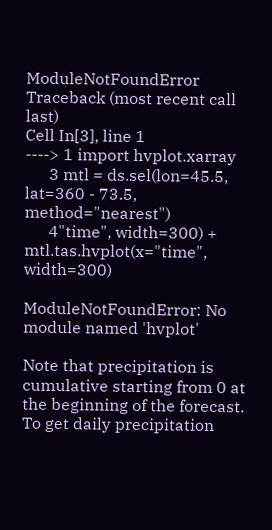ModuleNotFoundError                       Traceback (most recent call last)
Cell In[3], line 1
----> 1 import hvplot.xarray
      3 mtl = ds.sel(lon=45.5, lat=360 - 73.5, method="nearest")
      4"time", width=300) + mtl.tas.hvplot(x="time", width=300)

ModuleNotFoundError: No module named 'hvplot'

Note that precipitation is cumulative starting from 0 at the beginning of the forecast. To get daily precipitation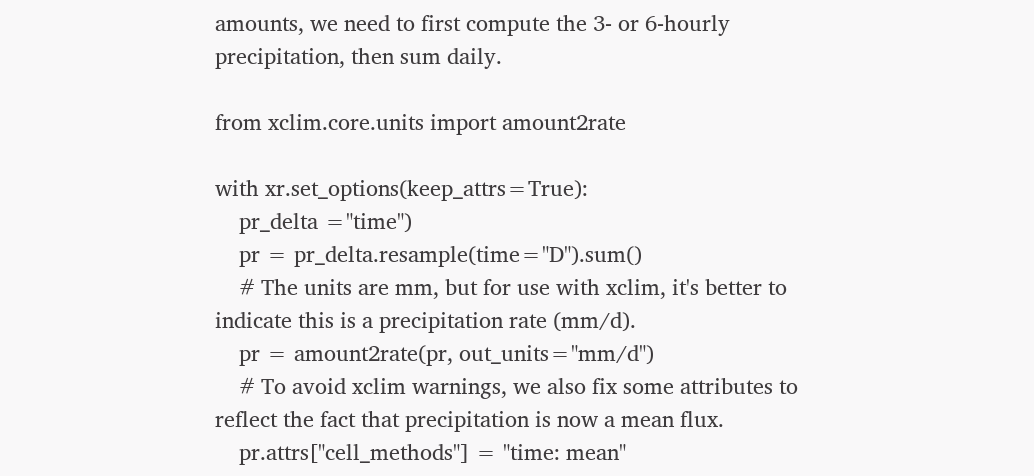amounts, we need to first compute the 3- or 6-hourly precipitation, then sum daily.

from xclim.core.units import amount2rate

with xr.set_options(keep_attrs=True):
    pr_delta ="time")
    pr = pr_delta.resample(time="D").sum()
    # The units are mm, but for use with xclim, it's better to indicate this is a precipitation rate (mm/d).
    pr = amount2rate(pr, out_units="mm/d")
    # To avoid xclim warnings, we also fix some attributes to reflect the fact that precipitation is now a mean flux.
    pr.attrs["cell_methods"] = "time: mean"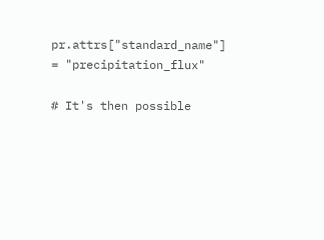pr.attrs["standard_name"] = "precipitation_flux"

# It's then possible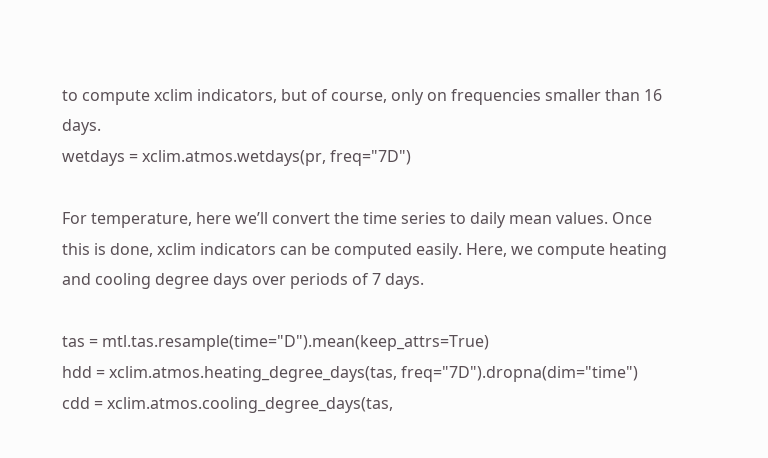to compute xclim indicators, but of course, only on frequencies smaller than 16 days.
wetdays = xclim.atmos.wetdays(pr, freq="7D")

For temperature, here we’ll convert the time series to daily mean values. Once this is done, xclim indicators can be computed easily. Here, we compute heating and cooling degree days over periods of 7 days.

tas = mtl.tas.resample(time="D").mean(keep_attrs=True)
hdd = xclim.atmos.heating_degree_days(tas, freq="7D").dropna(dim="time")
cdd = xclim.atmos.cooling_degree_days(tas,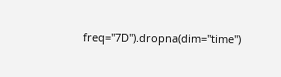freq="7D").dropna(dim="time")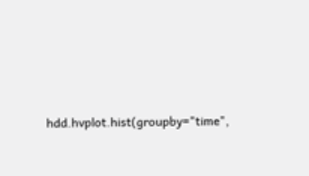hdd.hvplot.hist(groupby="time",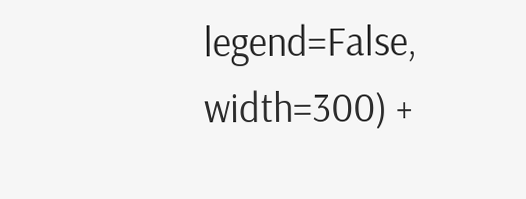legend=False, width=300) +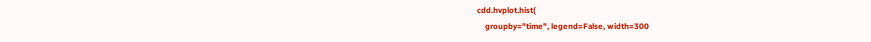cdd.hvplot.hist(
    groupby="time", legend=False, width=300